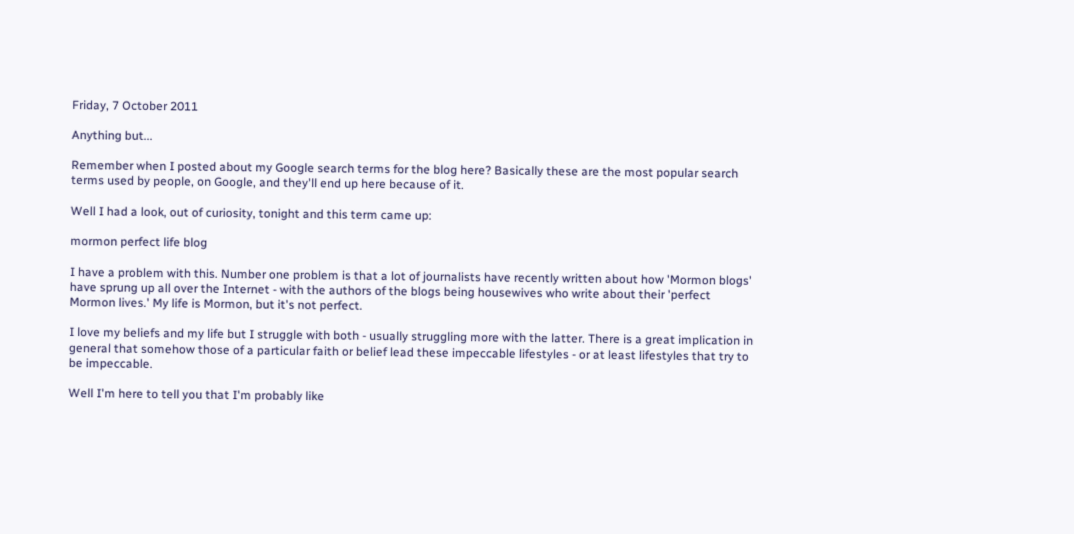Friday, 7 October 2011

Anything but...

Remember when I posted about my Google search terms for the blog here? Basically these are the most popular search terms used by people, on Google, and they'll end up here because of it.

Well I had a look, out of curiosity, tonight and this term came up:

mormon perfect life blog

I have a problem with this. Number one problem is that a lot of journalists have recently written about how 'Mormon blogs' have sprung up all over the Internet - with the authors of the blogs being housewives who write about their 'perfect Mormon lives.' My life is Mormon, but it's not perfect.

I love my beliefs and my life but I struggle with both - usually struggling more with the latter. There is a great implication in general that somehow those of a particular faith or belief lead these impeccable lifestyles - or at least lifestyles that try to be impeccable.

Well I'm here to tell you that I'm probably like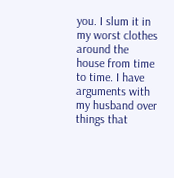you. I slum it in my worst clothes around the house from time to time. I have arguments with my husband over things that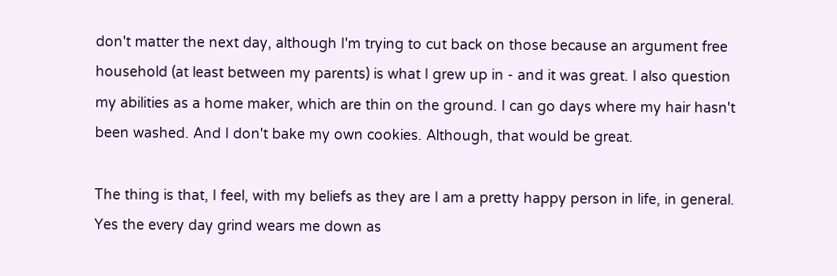don't matter the next day, although I'm trying to cut back on those because an argument free household (at least between my parents) is what I grew up in - and it was great. I also question my abilities as a home maker, which are thin on the ground. I can go days where my hair hasn't been washed. And I don't bake my own cookies. Although, that would be great.

The thing is that, I feel, with my beliefs as they are I am a pretty happy person in life, in general. Yes the every day grind wears me down as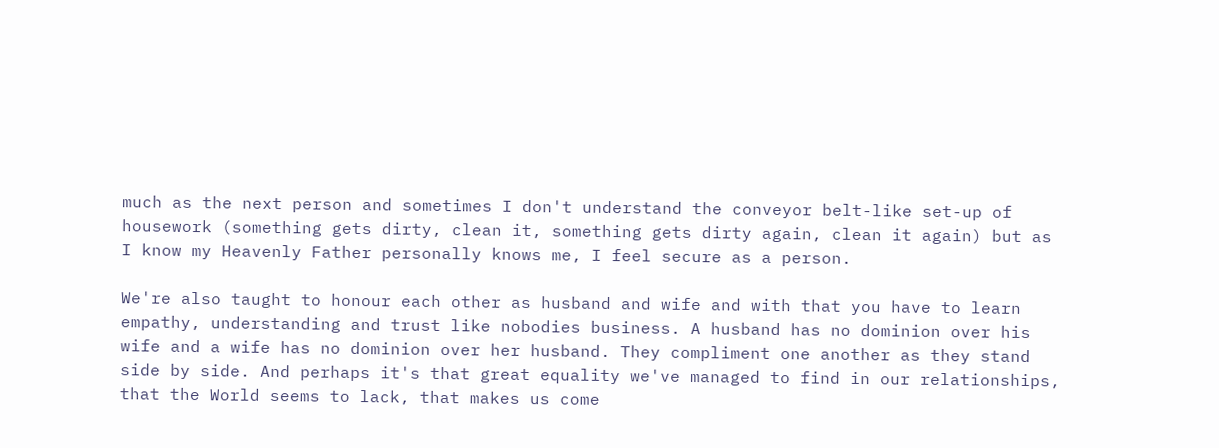much as the next person and sometimes I don't understand the conveyor belt-like set-up of housework (something gets dirty, clean it, something gets dirty again, clean it again) but as I know my Heavenly Father personally knows me, I feel secure as a person.

We're also taught to honour each other as husband and wife and with that you have to learn empathy, understanding and trust like nobodies business. A husband has no dominion over his wife and a wife has no dominion over her husband. They compliment one another as they stand side by side. And perhaps it's that great equality we've managed to find in our relationships, that the World seems to lack, that makes us come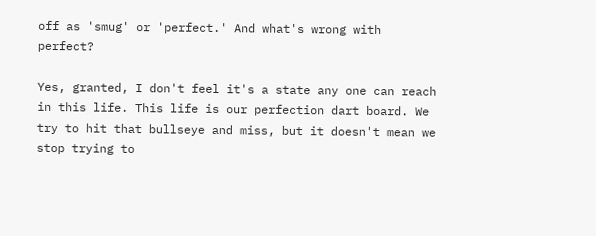off as 'smug' or 'perfect.' And what's wrong with perfect?

Yes, granted, I don't feel it's a state any one can reach in this life. This life is our perfection dart board. We try to hit that bullseye and miss, but it doesn't mean we stop trying to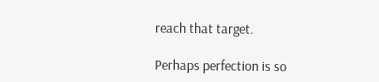reach that target.

Perhaps perfection is so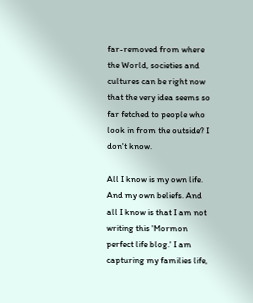far-removed from where the World, societies and cultures can be right now that the very idea seems so far fetched to people who look in from the outside? I don't know.

All I know is my own life. And my own beliefs. And all I know is that I am not writing this 'Mormon perfect life blog.' I am capturing my families life,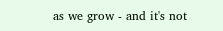as we grow - and it's not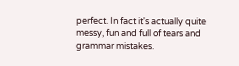perfect. In fact it's actually quite messy, fun and full of tears and grammar mistakes.